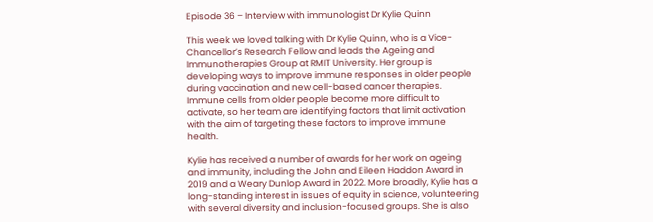Episode 36 – Interview with immunologist Dr Kylie Quinn

This week we loved talking with Dr Kylie Quinn, who is a Vice-Chancellor’s Research Fellow and leads the Ageing and Immunotherapies Group at RMIT University. Her group is developing ways to improve immune responses in older people during vaccination and new cell-based cancer therapies. Immune cells from older people become more difficult to activate, so her team are identifying factors that limit activation with the aim of targeting these factors to improve immune health.

Kylie has received a number of awards for her work on ageing and immunity, including the John and Eileen Haddon Award in 2019 and a Weary Dunlop Award in 2022. More broadly, Kylie has a long-standing interest in issues of equity in science, volunteering with several diversity and inclusion-focused groups. She is also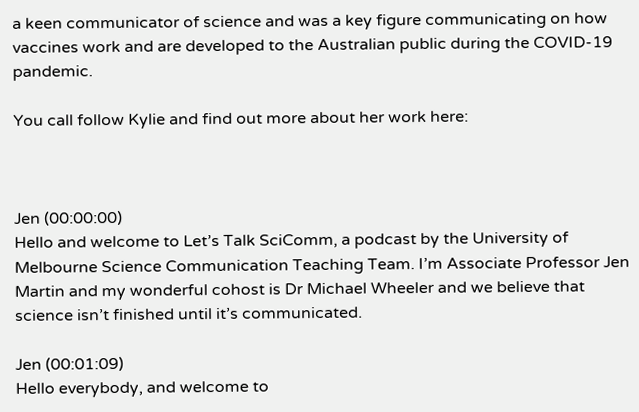a keen communicator of science and was a key figure communicating on how vaccines work and are developed to the Australian public during the COVID-19 pandemic.

You call follow Kylie and find out more about her work here:



Jen (00:00:00)
Hello and welcome to Let’s Talk SciComm, a podcast by the University of Melbourne Science Communication Teaching Team. I’m Associate Professor Jen Martin and my wonderful cohost is Dr Michael Wheeler and we believe that science isn’t finished until it’s communicated.

Jen (00:01:09)
Hello everybody, and welcome to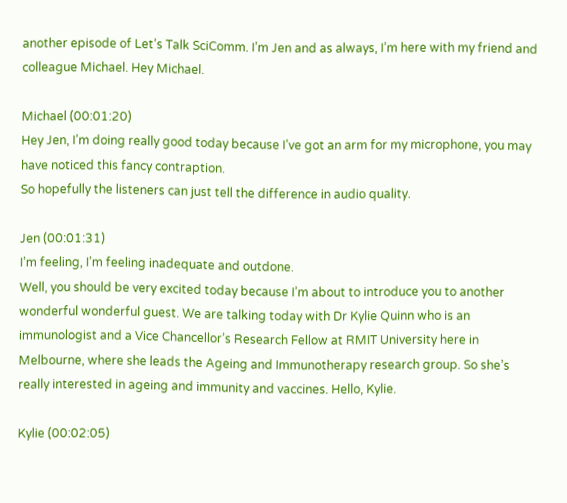another episode of Let’s Talk SciComm. I’m Jen and as always, I’m here with my friend and colleague Michael. Hey Michael.

Michael (00:01:20)
Hey Jen, I’m doing really good today because I’ve got an arm for my microphone, you may have noticed this fancy contraption.
So hopefully the listeners can just tell the difference in audio quality.

Jen (00:01:31)
I’m feeling, I’m feeling inadequate and outdone.
Well, you should be very excited today because I’m about to introduce you to another wonderful wonderful guest. We are talking today with Dr Kylie Quinn who is an immunologist and a Vice Chancellor’s Research Fellow at RMIT University here in Melbourne, where she leads the Ageing and Immunotherapy research group. So she’s really interested in ageing and immunity and vaccines. Hello, Kylie.

Kylie (00:02:05)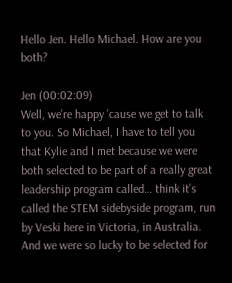Hello Jen. Hello Michael. How are you both?

Jen (00:02:09)
Well, we’re happy ’cause we get to talk to you. So Michael, I have to tell you that Kylie and I met because we were both selected to be part of a really great leadership program called… think it’s called the STEM sidebyside program, run by Veski here in Victoria, in Australia. And we were so lucky to be selected for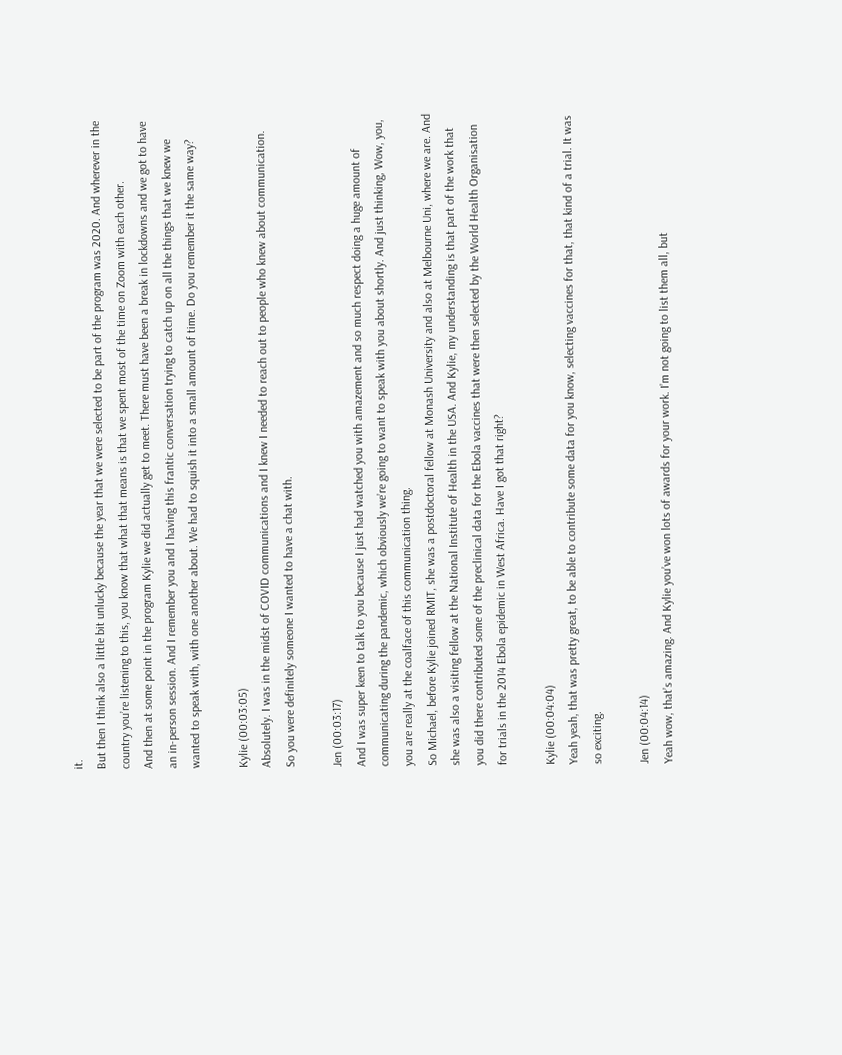it.
But then I think also a little bit unlucky because the year that we were selected to be part of the program was 2020. And wherever in the country you’re listening to this, you know that what that means is that we spent most of the time on Zoom with each other.
And then at some point in the program Kylie we did actually get to meet. There must have been a break in lockdowns and we got to have an in-person session. And I remember you and I having this frantic conversation trying to catch up on all the things that we knew we wanted to speak with, with one another about. We had to squish it into a small amount of time. Do you remember it the same way?

Kylie (00:03:05)
Absolutely. I was in the midst of COVID communications and I knew I needed to reach out to people who knew about communication.
So you were definitely someone I wanted to have a chat with.

Jen (00:03:17)
And I was super keen to talk to you because I just had watched you with amazement and so much respect doing a huge amount of communicating during the pandemic, which obviously we’re going to want to speak with you about shortly. And just thinking, Wow, you, you are really at the coalface of this communication thing.
So Michael, before Kylie joined RMIT, she was a postdoctoral fellow at Monash University and also at Melbourne Uni, where we are. And she was also a visiting fellow at the National Institute of Health in the USA. And Kylie, my understanding is that part of the work that you did there contributed some of the preclinical data for the Ebola vaccines that were then selected by the World Health Organisation for trials in the 2014 Ebola epidemic in West Africa. Have I got that right?

Kylie (00:04:04)
Yeah yeah, that was pretty great, to be able to contribute some data for you know, selecting vaccines for that, that kind of a trial. It was so exciting.

Jen (00:04:14)
Yeah wow, that’s amazing. And Kylie you’ve won lots of awards for your work. I’m not going to list them all, but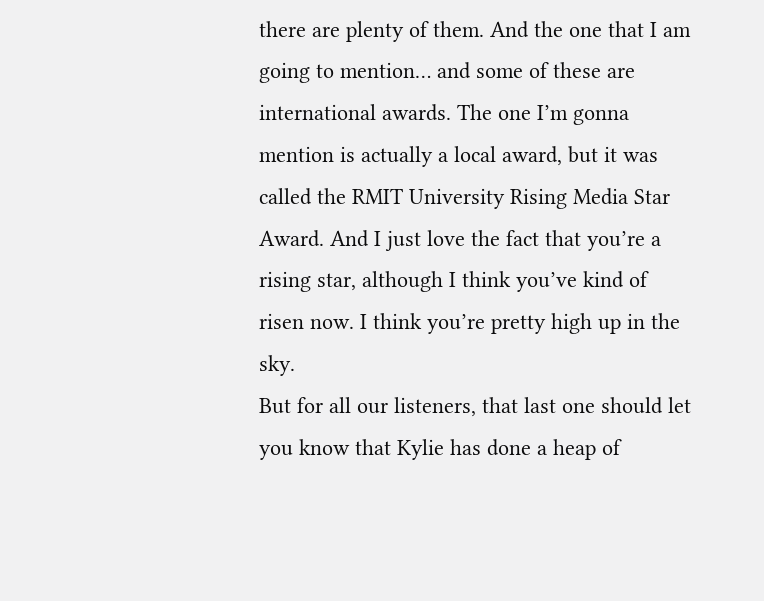there are plenty of them. And the one that I am going to mention… and some of these are international awards. The one I’m gonna mention is actually a local award, but it was called the RMIT University Rising Media Star Award. And I just love the fact that you’re a rising star, although I think you’ve kind of risen now. I think you’re pretty high up in the sky.
But for all our listeners, that last one should let you know that Kylie has done a heap of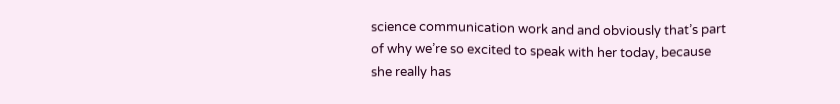science communication work and and obviously that’s part of why we’re so excited to speak with her today, because she really has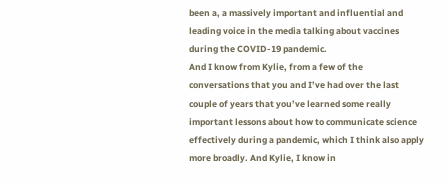been a, a massively important and influential and leading voice in the media talking about vaccines during the COVID-19 pandemic.
And I know from Kylie, from a few of the conversations that you and I’ve had over the last couple of years that you’ve learned some really important lessons about how to communicate science effectively during a pandemic, which I think also apply more broadly. And Kylie, I know in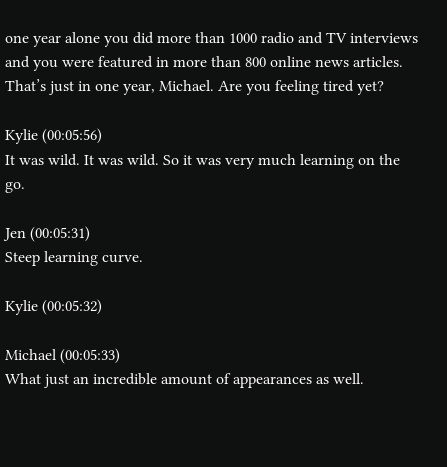one year alone you did more than 1000 radio and TV interviews and you were featured in more than 800 online news articles. That’s just in one year, Michael. Are you feeling tired yet?

Kylie (00:05:56)
It was wild. It was wild. So it was very much learning on the go.

Jen (00:05:31)
Steep learning curve.

Kylie (00:05:32)

Michael (00:05:33)
What just an incredible amount of appearances as well.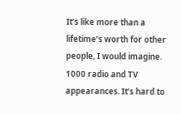It’s like more than a lifetime’s worth for other people, I would imagine. 1000 radio and TV appearances. It’s hard to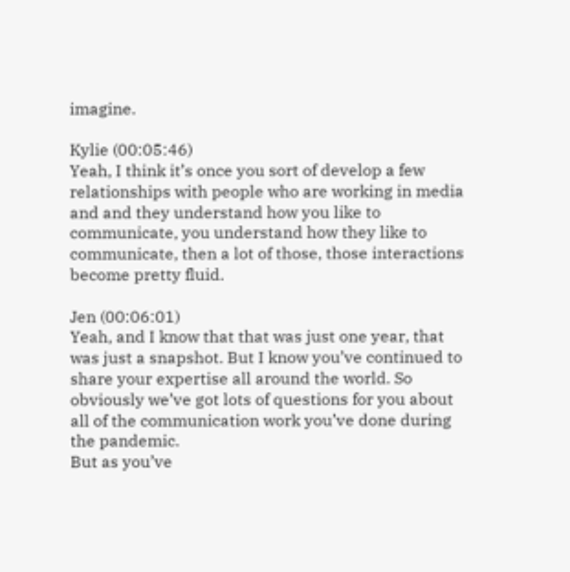imagine.

Kylie (00:05:46)
Yeah, I think it’s once you sort of develop a few relationships with people who are working in media and and they understand how you like to communicate, you understand how they like to communicate, then a lot of those, those interactions become pretty fluid.

Jen (00:06:01)
Yeah, and I know that that was just one year, that was just a snapshot. But I know you’ve continued to share your expertise all around the world. So obviously we’ve got lots of questions for you about all of the communication work you’ve done during the pandemic.
But as you’ve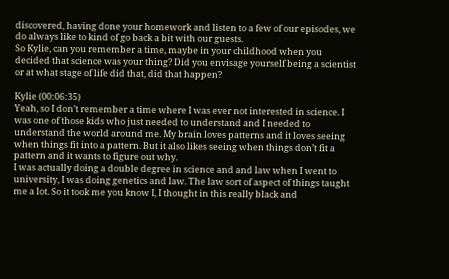discovered, having done your homework and listen to a few of our episodes, we do always like to kind of go back a bit with our guests.
So Kylie, can you remember a time, maybe in your childhood when you decided that science was your thing? Did you envisage yourself being a scientist or at what stage of life did that, did that happen?

Kylie (00:06:35)
Yeah, so I don’t remember a time where I was ever not interested in science. I was one of those kids who just needed to understand and I needed to understand the world around me. My brain loves patterns and it loves seeing when things fit into a pattern. But it also likes seeing when things don’t fit a pattern and it wants to figure out why.
I was actually doing a double degree in science and and law when I went to university, I was doing genetics and law. The law sort of aspect of things taught me a lot. So it took me you know I, I thought in this really black and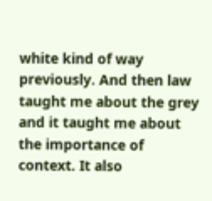white kind of way previously. And then law taught me about the grey and it taught me about the importance of context. It also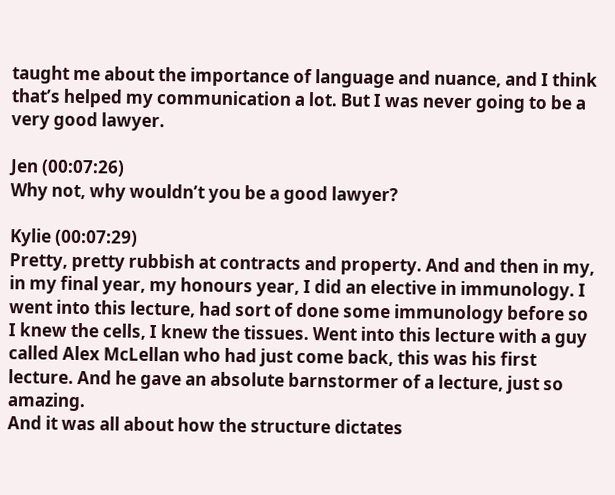taught me about the importance of language and nuance, and I think that’s helped my communication a lot. But I was never going to be a very good lawyer.

Jen (00:07:26)
Why not, why wouldn’t you be a good lawyer?

Kylie (00:07:29)
Pretty, pretty rubbish at contracts and property. And and then in my, in my final year, my honours year, I did an elective in immunology. I went into this lecture, had sort of done some immunology before so I knew the cells, I knew the tissues. Went into this lecture with a guy called Alex McLellan who had just come back, this was his first lecture. And he gave an absolute barnstormer of a lecture, just so amazing.
And it was all about how the structure dictates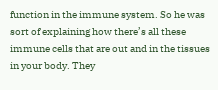function in the immune system. So he was sort of explaining how there’s all these immune cells that are out and in the tissues in your body. They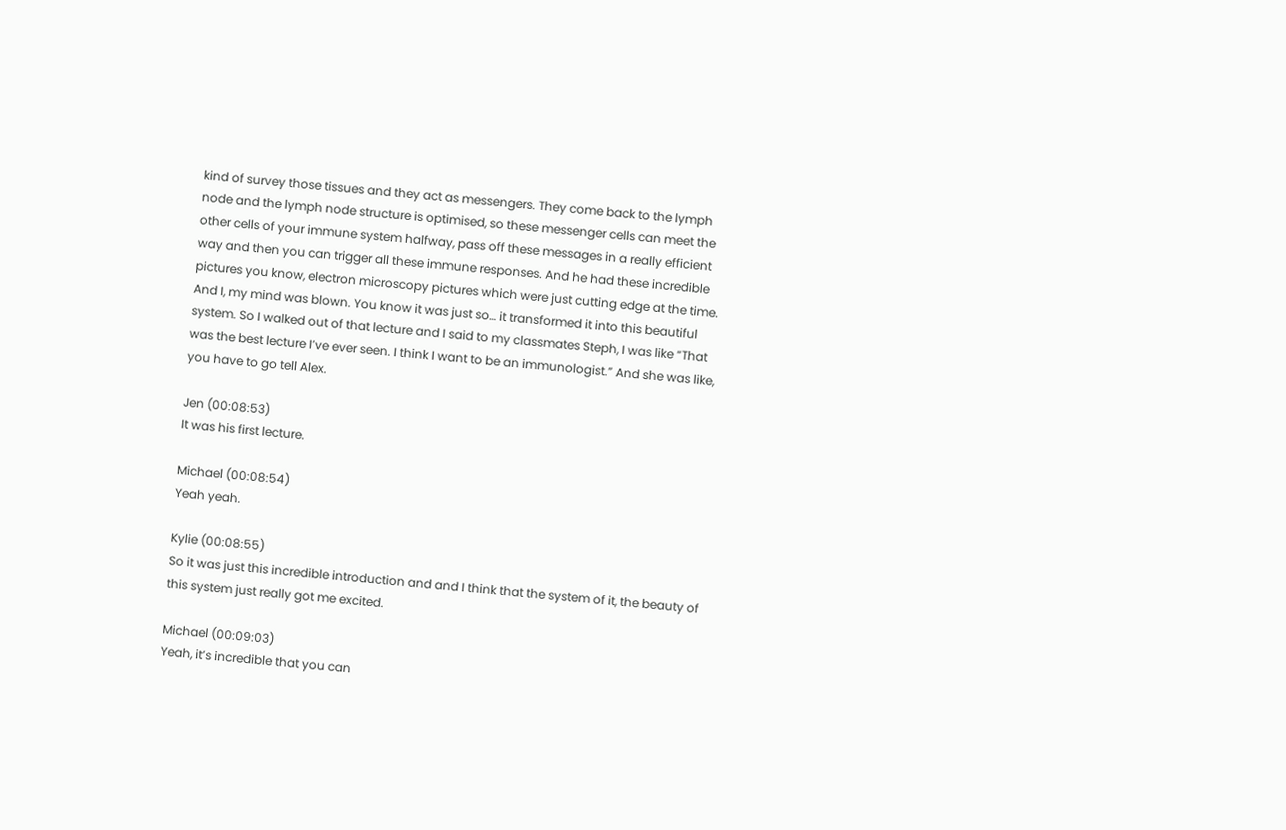kind of survey those tissues and they act as messengers. They come back to the lymph node and the lymph node structure is optimised, so these messenger cells can meet the other cells of your immune system halfway, pass off these messages in a really efficient way and then you can trigger all these immune responses. And he had these incredible pictures you know, electron microscopy pictures which were just cutting edge at the time.
And I, my mind was blown. You know it was just so… it transformed it into this beautiful system. So I walked out of that lecture and I said to my classmates Steph, I was like “That was the best lecture I’ve ever seen. I think I want to be an immunologist.” And she was like, you have to go tell Alex.

Jen (00:08:53)
It was his first lecture.

Michael (00:08:54)
Yeah yeah.

Kylie (00:08:55)
So it was just this incredible introduction and and I think that the system of it, the beauty of this system just really got me excited.

Michael (00:09:03)
Yeah, it’s incredible that you can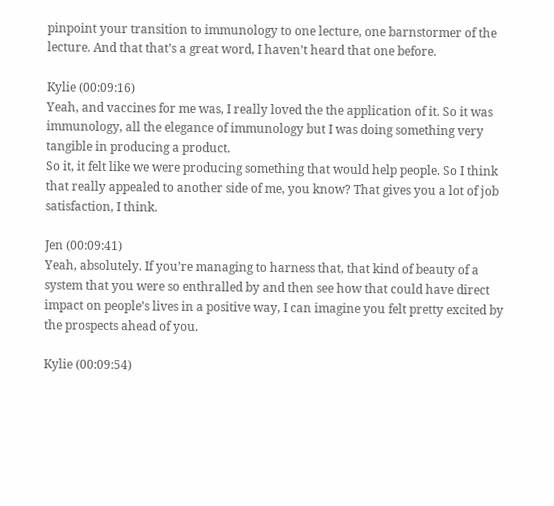pinpoint your transition to immunology to one lecture, one barnstormer of the lecture. And that that’s a great word, I haven’t heard that one before.

Kylie (00:09:16)
Yeah, and vaccines for me was, I really loved the the application of it. So it was immunology, all the elegance of immunology but I was doing something very tangible in producing a product.
So it, it felt like we were producing something that would help people. So I think that really appealed to another side of me, you know? That gives you a lot of job satisfaction, I think.

Jen (00:09:41)
Yeah, absolutely. If you’re managing to harness that, that kind of beauty of a system that you were so enthralled by and then see how that could have direct impact on people’s lives in a positive way, I can imagine you felt pretty excited by the prospects ahead of you.

Kylie (00:09:54)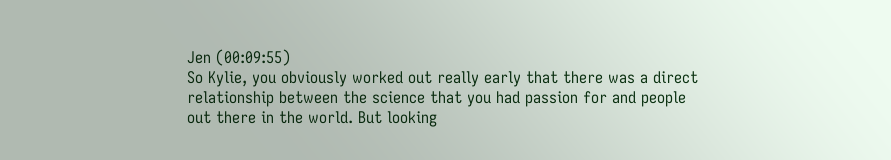Jen (00:09:55)
So Kylie, you obviously worked out really early that there was a direct relationship between the science that you had passion for and people out there in the world. But looking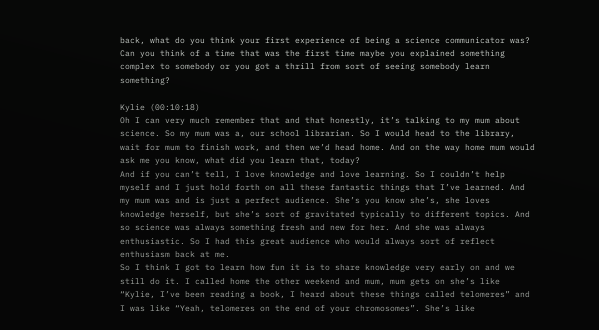back, what do you think your first experience of being a science communicator was? Can you think of a time that was the first time maybe you explained something complex to somebody or you got a thrill from sort of seeing somebody learn something?

Kylie (00:10:18)
Oh I can very much remember that and that honestly, it’s talking to my mum about science. So my mum was a, our school librarian. So I would head to the library, wait for mum to finish work, and then we’d head home. And on the way home mum would ask me you know, what did you learn that, today?
And if you can’t tell, I love knowledge and love learning. So I couldn’t help myself and I just hold forth on all these fantastic things that I’ve learned. And my mum was and is just a perfect audience. She’s you know she’s, she loves knowledge herself, but she’s sort of gravitated typically to different topics. And so science was always something fresh and new for her. And she was always enthusiastic. So I had this great audience who would always sort of reflect enthusiasm back at me.
So I think I got to learn how fun it is to share knowledge very early on and we still do it. I called home the other weekend and mum, mum gets on she’s like “Kylie, I’ve been reading a book, I heard about these things called telomeres” and I was like “Yeah, telomeres on the end of your chromosomes”. She’s like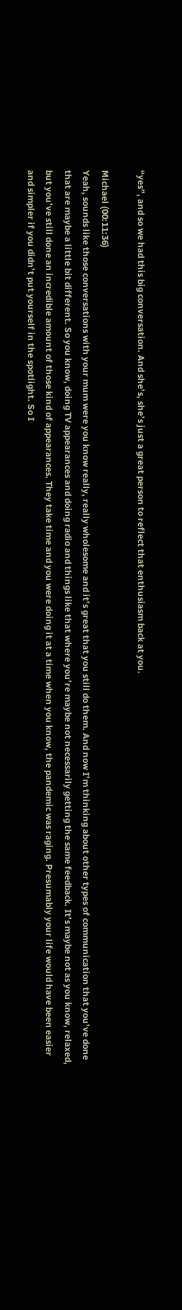“yes”, and so we had this big conversation. And she’s, she’s just a great person to reflect that enthusiasm back at you.

Michael (00:11:36)
Yeah, sounds like those conversations with your mum were you know really, really wholesome and it’s great that you still do them. And now I’m thinking about other types of communication that you’ve done that are maybe a little bit different. So you know, doing TV appearances and doing radio and things like that where you’re maybe not necessarily getting the same feedback. It’s maybe not as you know, relaxed, but you’ve still done an incredible amount of those kind of appearances. They take time and you were doing it at a time when you know, the pandemic was raging. Presumably your life would have been easier and simpler if you didn’t put yourself in the spotlight. So I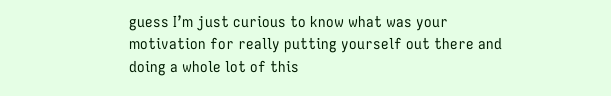guess I’m just curious to know what was your motivation for really putting yourself out there and doing a whole lot of this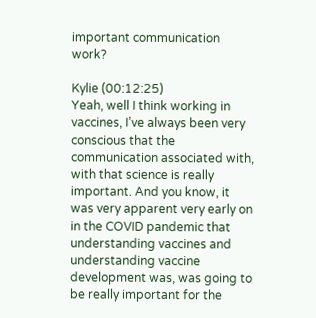important communication work?

Kylie (00:12:25)
Yeah, well I think working in vaccines, I’ve always been very conscious that the communication associated with, with that science is really important. And you know, it was very apparent very early on in the COVID pandemic that understanding vaccines and understanding vaccine development was, was going to be really important for the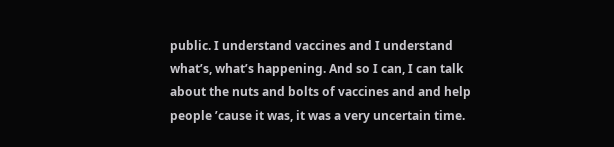public. I understand vaccines and I understand what’s, what’s happening. And so I can, I can talk about the nuts and bolts of vaccines and and help people ’cause it was, it was a very uncertain time.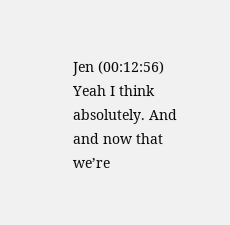Jen (00:12:56)
Yeah I think absolutely. And and now that we’re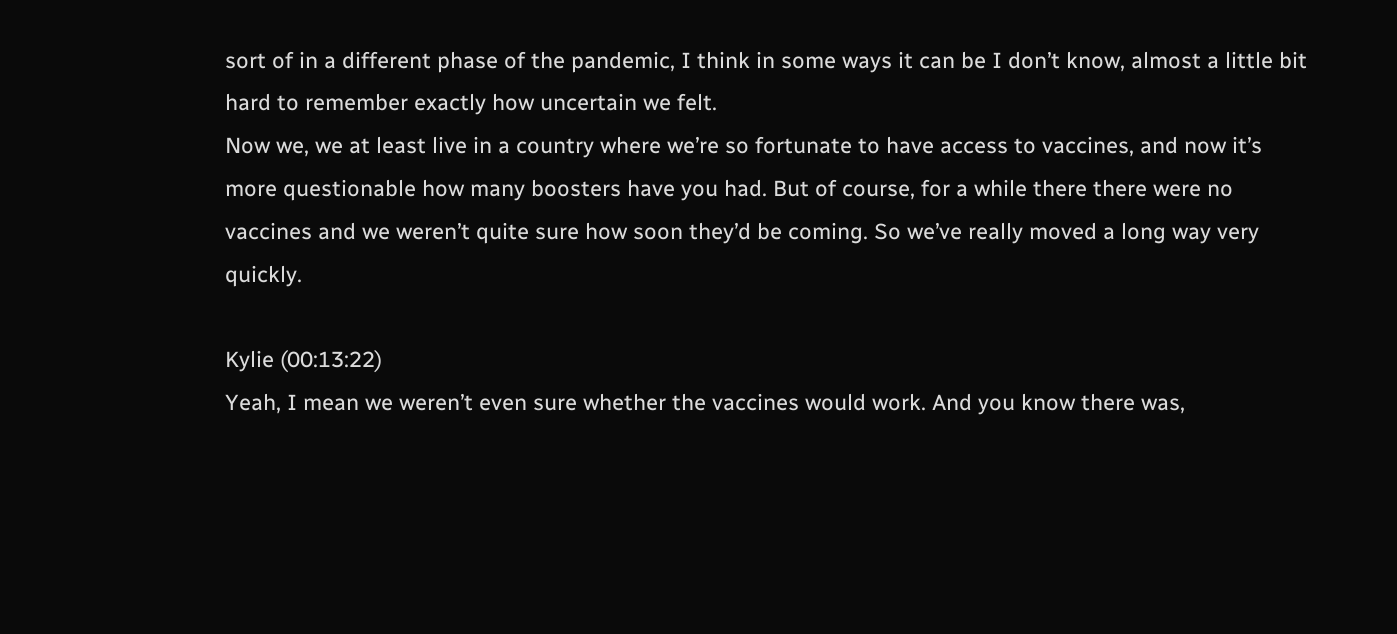sort of in a different phase of the pandemic, I think in some ways it can be I don’t know, almost a little bit hard to remember exactly how uncertain we felt.
Now we, we at least live in a country where we’re so fortunate to have access to vaccines, and now it’s more questionable how many boosters have you had. But of course, for a while there there were no vaccines and we weren’t quite sure how soon they’d be coming. So we’ve really moved a long way very quickly.

Kylie (00:13:22)
Yeah, I mean we weren’t even sure whether the vaccines would work. And you know there was,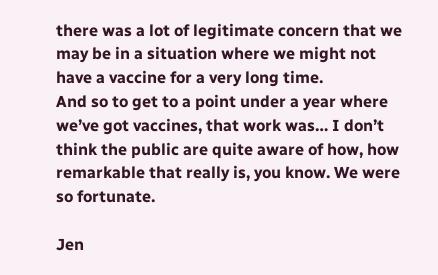there was a lot of legitimate concern that we may be in a situation where we might not have a vaccine for a very long time.
And so to get to a point under a year where we’ve got vaccines, that work was… I don’t think the public are quite aware of how, how remarkable that really is, you know. We were so fortunate.

Jen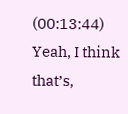(00:13:44)
Yeah, I think that’s,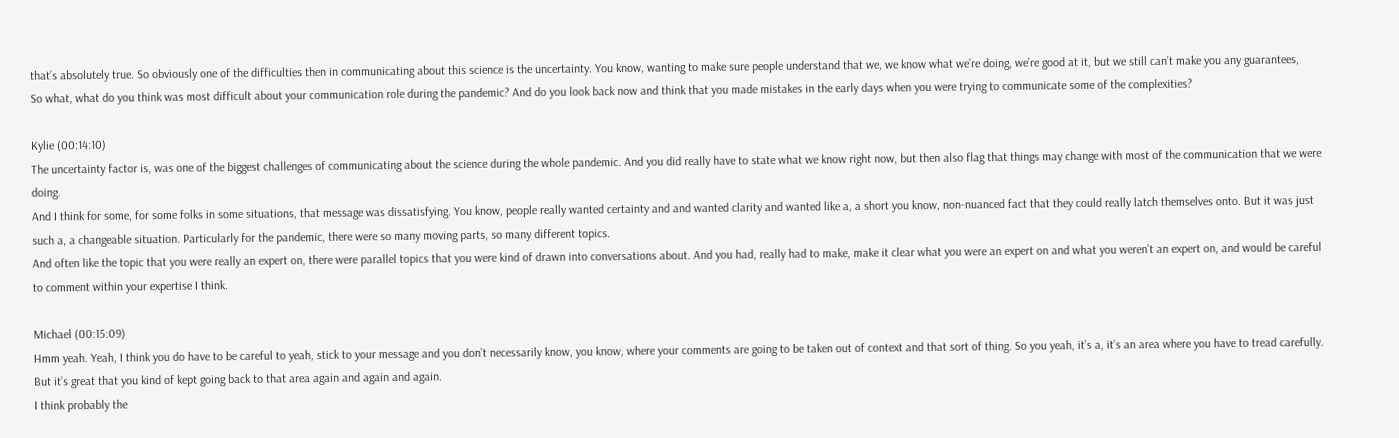that’s absolutely true. So obviously one of the difficulties then in communicating about this science is the uncertainty. You know, wanting to make sure people understand that we, we know what we’re doing, we’re good at it, but we still can’t make you any guarantees,
So what, what do you think was most difficult about your communication role during the pandemic? And do you look back now and think that you made mistakes in the early days when you were trying to communicate some of the complexities?

Kylie (00:14:10)
The uncertainty factor is, was one of the biggest challenges of communicating about the science during the whole pandemic. And you did really have to state what we know right now, but then also flag that things may change with most of the communication that we were doing.
And I think for some, for some folks in some situations, that message was dissatisfying. You know, people really wanted certainty and and wanted clarity and wanted like a, a short you know, non-nuanced fact that they could really latch themselves onto. But it was just such a, a changeable situation. Particularly for the pandemic, there were so many moving parts, so many different topics.
And often like the topic that you were really an expert on, there were parallel topics that you were kind of drawn into conversations about. And you had, really had to make, make it clear what you were an expert on and what you weren’t an expert on, and would be careful to comment within your expertise I think.

Michael (00:15:09)
Hmm yeah. Yeah, I think you do have to be careful to yeah, stick to your message and you don’t necessarily know, you know, where your comments are going to be taken out of context and that sort of thing. So you yeah, it’s a, it’s an area where you have to tread carefully. But it’s great that you kind of kept going back to that area again and again and again.
I think probably the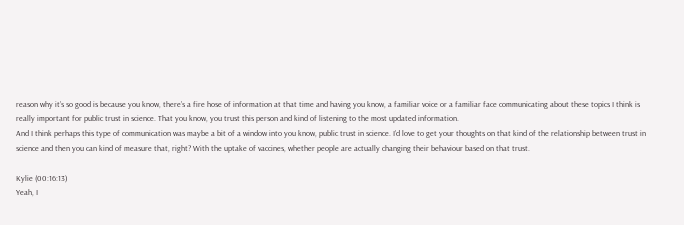reason why it’s so good is because you know, there’s a fire hose of information at that time and having you know, a familiar voice or a familiar face communicating about these topics I think is really important for public trust in science. That you know, you trust this person and kind of listening to the most updated information.
And I think perhaps this type of communication was maybe a bit of a window into you know, public trust in science. I’d love to get your thoughts on that kind of the relationship between trust in science and then you can kind of measure that, right? With the uptake of vaccines, whether people are actually changing their behaviour based on that trust.

Kylie (00:16:13)
Yeah, I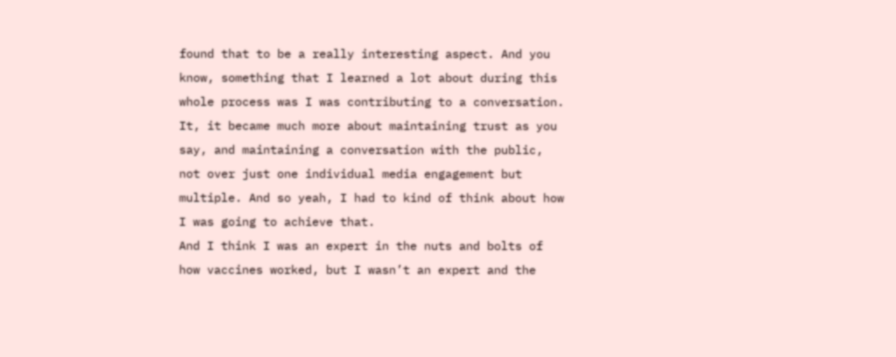found that to be a really interesting aspect. And you know, something that I learned a lot about during this whole process was I was contributing to a conversation. It, it became much more about maintaining trust as you say, and maintaining a conversation with the public, not over just one individual media engagement but multiple. And so yeah, I had to kind of think about how I was going to achieve that.
And I think I was an expert in the nuts and bolts of how vaccines worked, but I wasn’t an expert and the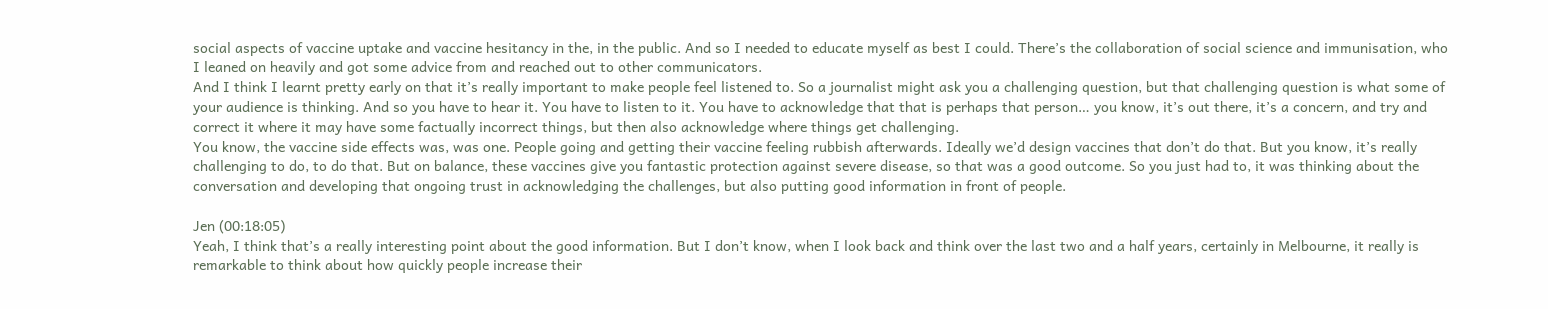social aspects of vaccine uptake and vaccine hesitancy in the, in the public. And so I needed to educate myself as best I could. There’s the collaboration of social science and immunisation, who I leaned on heavily and got some advice from and reached out to other communicators.
And I think I learnt pretty early on that it’s really important to make people feel listened to. So a journalist might ask you a challenging question, but that challenging question is what some of your audience is thinking. And so you have to hear it. You have to listen to it. You have to acknowledge that that is perhaps that person… you know, it’s out there, it’s a concern, and try and correct it where it may have some factually incorrect things, but then also acknowledge where things get challenging.
You know, the vaccine side effects was, was one. People going and getting their vaccine feeling rubbish afterwards. Ideally we’d design vaccines that don’t do that. But you know, it’s really challenging to do, to do that. But on balance, these vaccines give you fantastic protection against severe disease, so that was a good outcome. So you just had to, it was thinking about the conversation and developing that ongoing trust in acknowledging the challenges, but also putting good information in front of people.

Jen (00:18:05)
Yeah, I think that’s a really interesting point about the good information. But I don’t know, when I look back and think over the last two and a half years, certainly in Melbourne, it really is remarkable to think about how quickly people increase their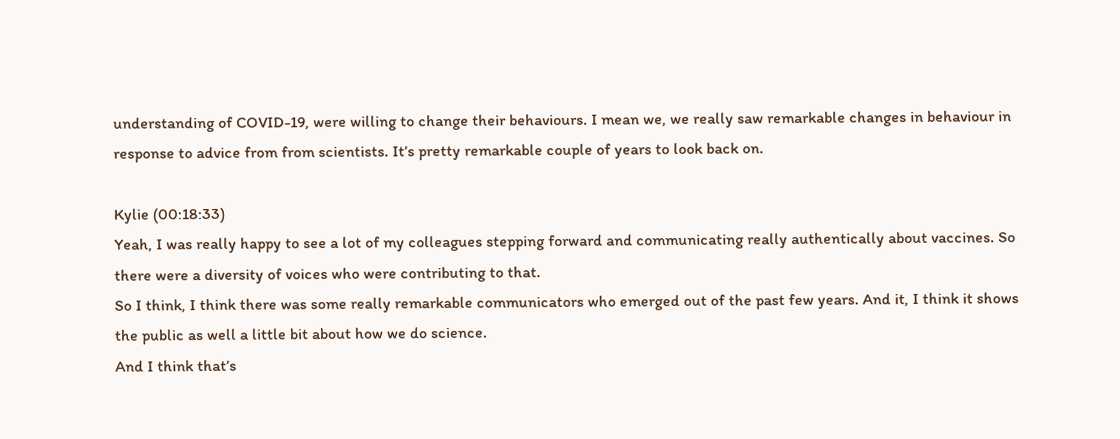understanding of COVID-19, were willing to change their behaviours. I mean we, we really saw remarkable changes in behaviour in response to advice from from scientists. It’s pretty remarkable couple of years to look back on.

Kylie (00:18:33)
Yeah, I was really happy to see a lot of my colleagues stepping forward and communicating really authentically about vaccines. So there were a diversity of voices who were contributing to that.
So I think, I think there was some really remarkable communicators who emerged out of the past few years. And it, I think it shows the public as well a little bit about how we do science.
And I think that’s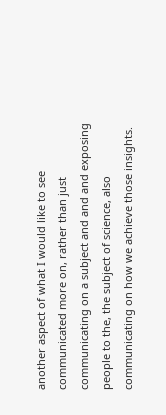another aspect of what I would like to see communicated more on, rather than just communicating on a subject and and and exposing people to the, the subject of science, also communicating on how we achieve those insights.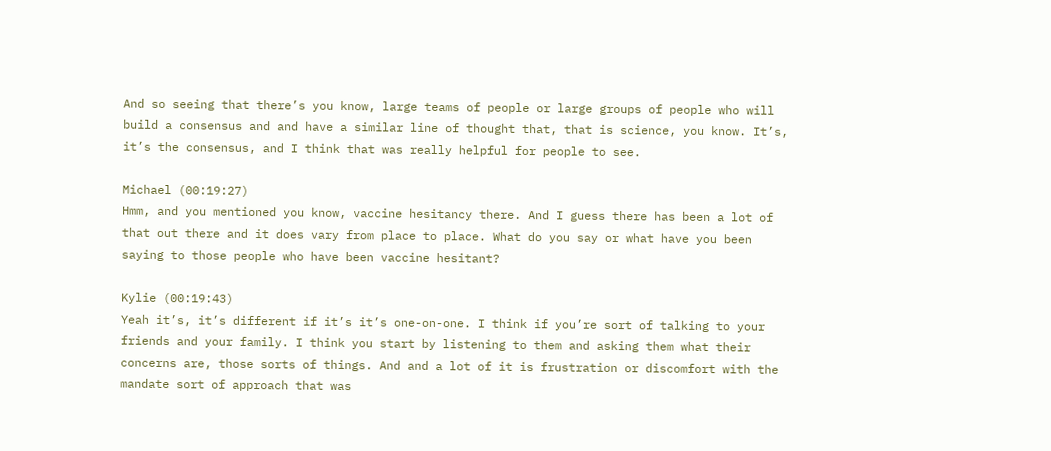And so seeing that there’s you know, large teams of people or large groups of people who will build a consensus and and have a similar line of thought that, that is science, you know. It’s, it’s the consensus, and I think that was really helpful for people to see.

Michael (00:19:27)
Hmm, and you mentioned you know, vaccine hesitancy there. And I guess there has been a lot of that out there and it does vary from place to place. What do you say or what have you been saying to those people who have been vaccine hesitant?

Kylie (00:19:43)
Yeah it’s, it’s different if it’s it’s one-on-one. I think if you’re sort of talking to your friends and your family. I think you start by listening to them and asking them what their concerns are, those sorts of things. And and a lot of it is frustration or discomfort with the mandate sort of approach that was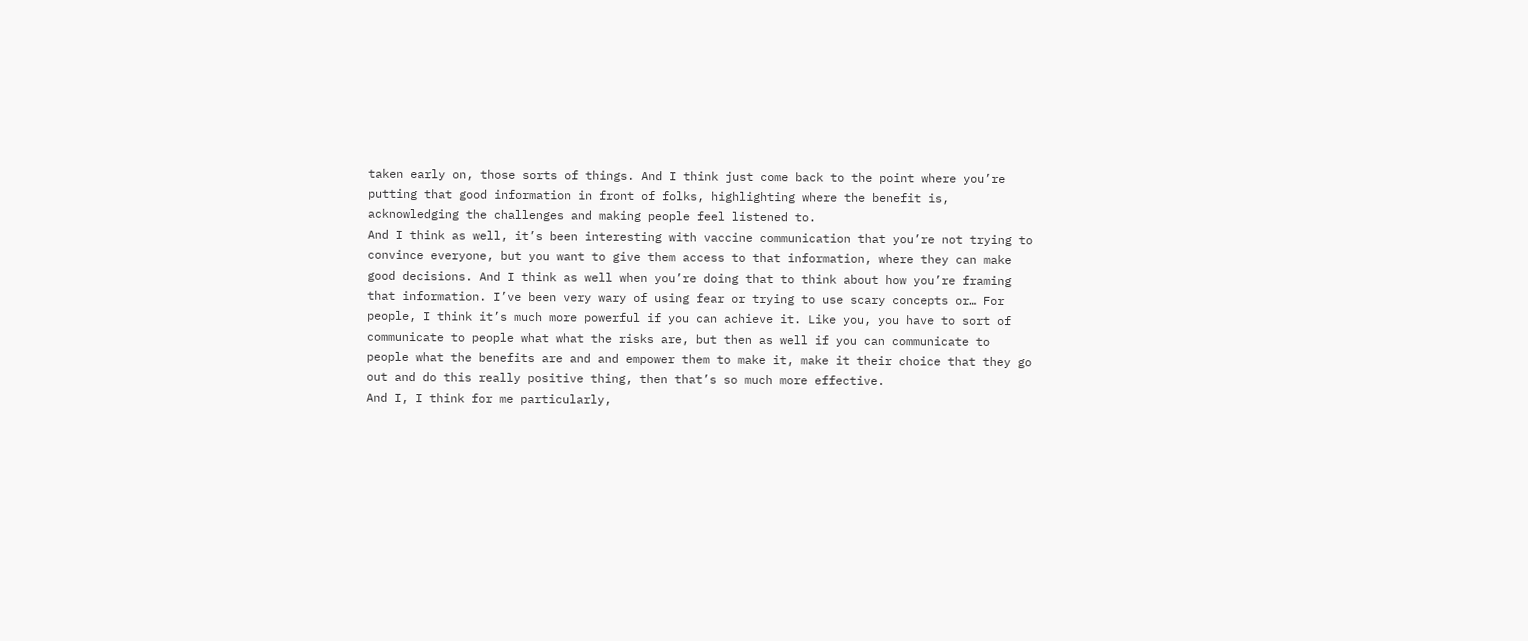taken early on, those sorts of things. And I think just come back to the point where you’re putting that good information in front of folks, highlighting where the benefit is, acknowledging the challenges and making people feel listened to.
And I think as well, it’s been interesting with vaccine communication that you’re not trying to convince everyone, but you want to give them access to that information, where they can make good decisions. And I think as well when you’re doing that to think about how you’re framing that information. I’ve been very wary of using fear or trying to use scary concepts or… For people, I think it’s much more powerful if you can achieve it. Like you, you have to sort of communicate to people what what the risks are, but then as well if you can communicate to people what the benefits are and and empower them to make it, make it their choice that they go out and do this really positive thing, then that’s so much more effective.
And I, I think for me particularly,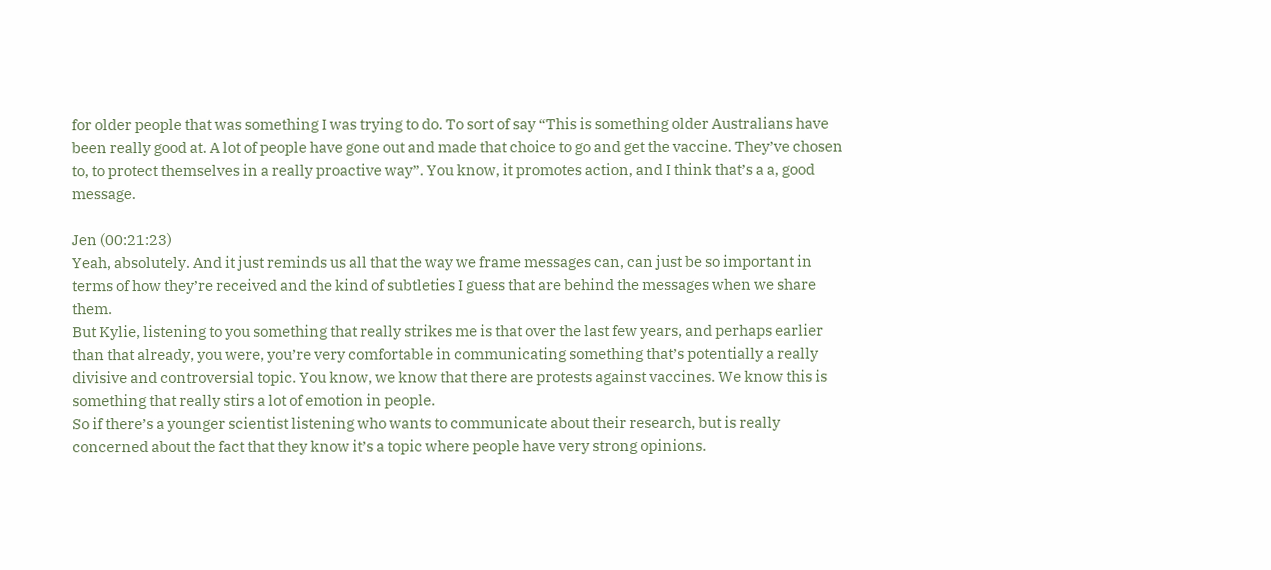for older people that was something I was trying to do. To sort of say “This is something older Australians have been really good at. A lot of people have gone out and made that choice to go and get the vaccine. They’ve chosen to, to protect themselves in a really proactive way”. You know, it promotes action, and I think that’s a a, good message.

Jen (00:21:23)
Yeah, absolutely. And it just reminds us all that the way we frame messages can, can just be so important in terms of how they’re received and the kind of subtleties I guess that are behind the messages when we share them.
But Kylie, listening to you something that really strikes me is that over the last few years, and perhaps earlier than that already, you were, you’re very comfortable in communicating something that’s potentially a really divisive and controversial topic. You know, we know that there are protests against vaccines. We know this is something that really stirs a lot of emotion in people.
So if there’s a younger scientist listening who wants to communicate about their research, but is really concerned about the fact that they know it’s a topic where people have very strong opinions.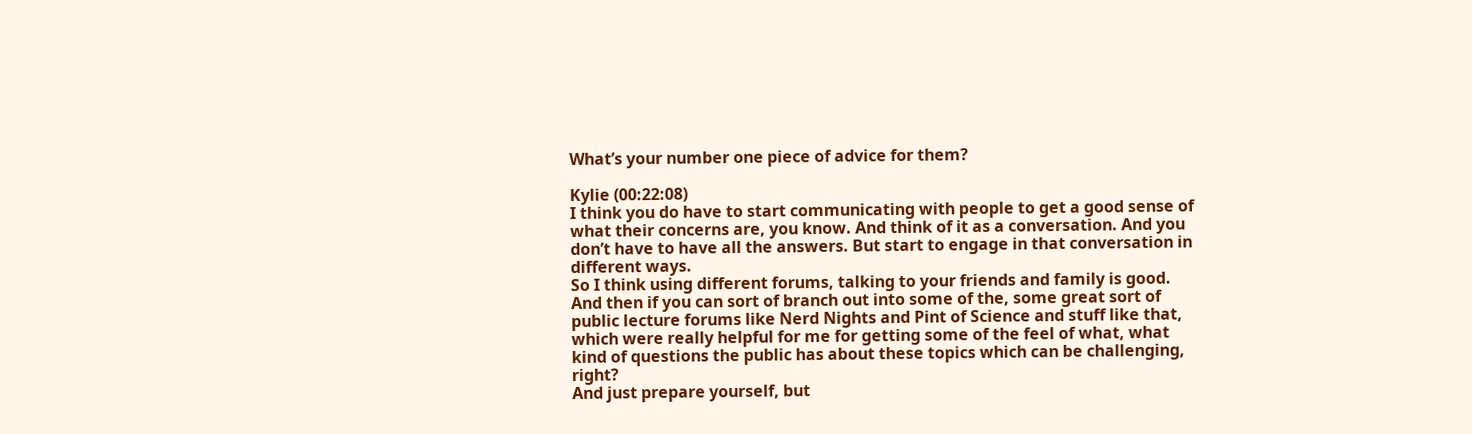What’s your number one piece of advice for them?

Kylie (00:22:08)
I think you do have to start communicating with people to get a good sense of what their concerns are, you know. And think of it as a conversation. And you don’t have to have all the answers. But start to engage in that conversation in different ways.
So I think using different forums, talking to your friends and family is good. And then if you can sort of branch out into some of the, some great sort of public lecture forums like Nerd Nights and Pint of Science and stuff like that, which were really helpful for me for getting some of the feel of what, what kind of questions the public has about these topics which can be challenging, right?
And just prepare yourself, but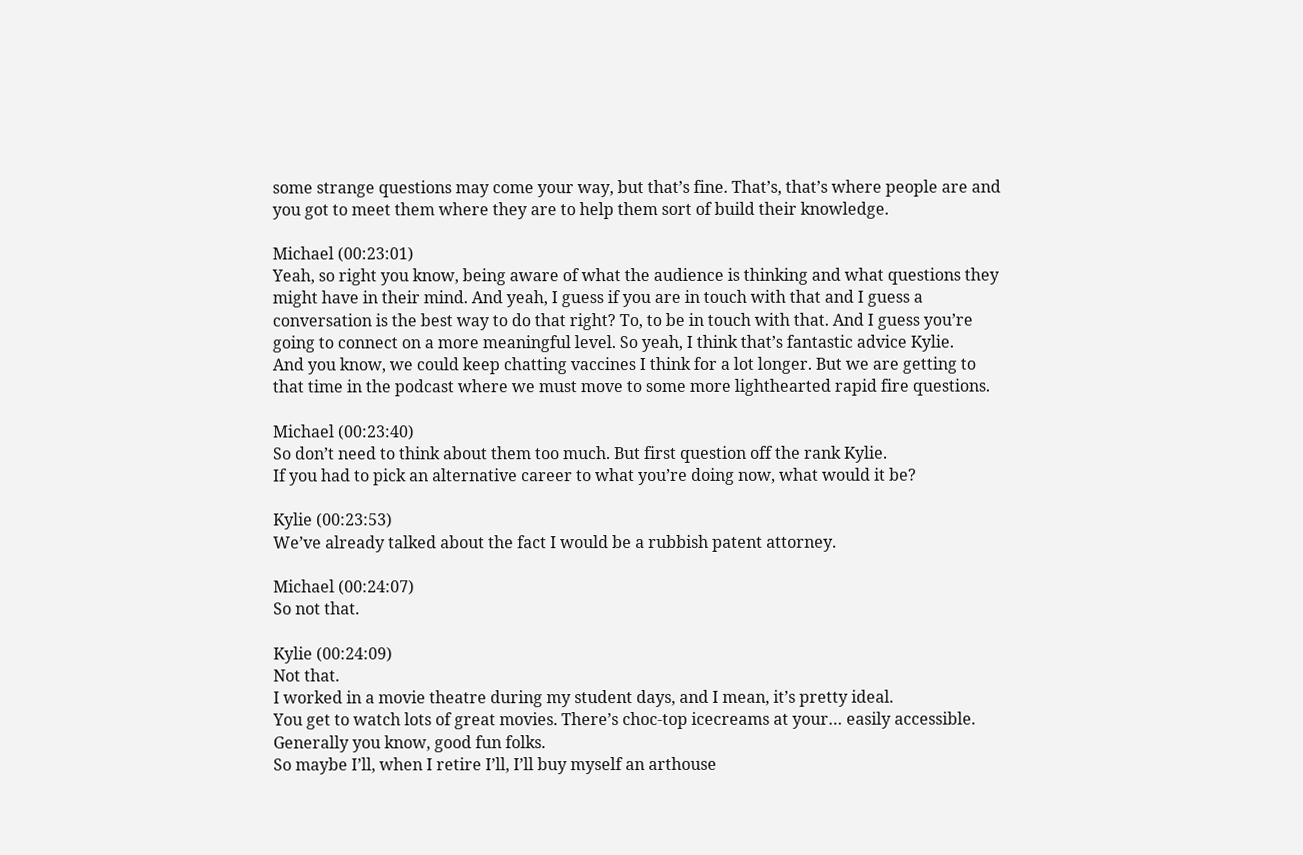some strange questions may come your way, but that’s fine. That’s, that’s where people are and you got to meet them where they are to help them sort of build their knowledge.

Michael (00:23:01)
Yeah, so right you know, being aware of what the audience is thinking and what questions they might have in their mind. And yeah, I guess if you are in touch with that and I guess a conversation is the best way to do that right? To, to be in touch with that. And I guess you’re going to connect on a more meaningful level. So yeah, I think that’s fantastic advice Kylie.
And you know, we could keep chatting vaccines I think for a lot longer. But we are getting to that time in the podcast where we must move to some more lighthearted rapid fire questions.

Michael (00:23:40)
So don’t need to think about them too much. But first question off the rank Kylie.
If you had to pick an alternative career to what you’re doing now, what would it be?

Kylie (00:23:53)
We’ve already talked about the fact I would be a rubbish patent attorney.

Michael (00:24:07)
So not that.

Kylie (00:24:09)
Not that.
I worked in a movie theatre during my student days, and I mean, it’s pretty ideal.
You get to watch lots of great movies. There’s choc-top icecreams at your… easily accessible. Generally you know, good fun folks.
So maybe I’ll, when I retire I’ll, I’ll buy myself an arthouse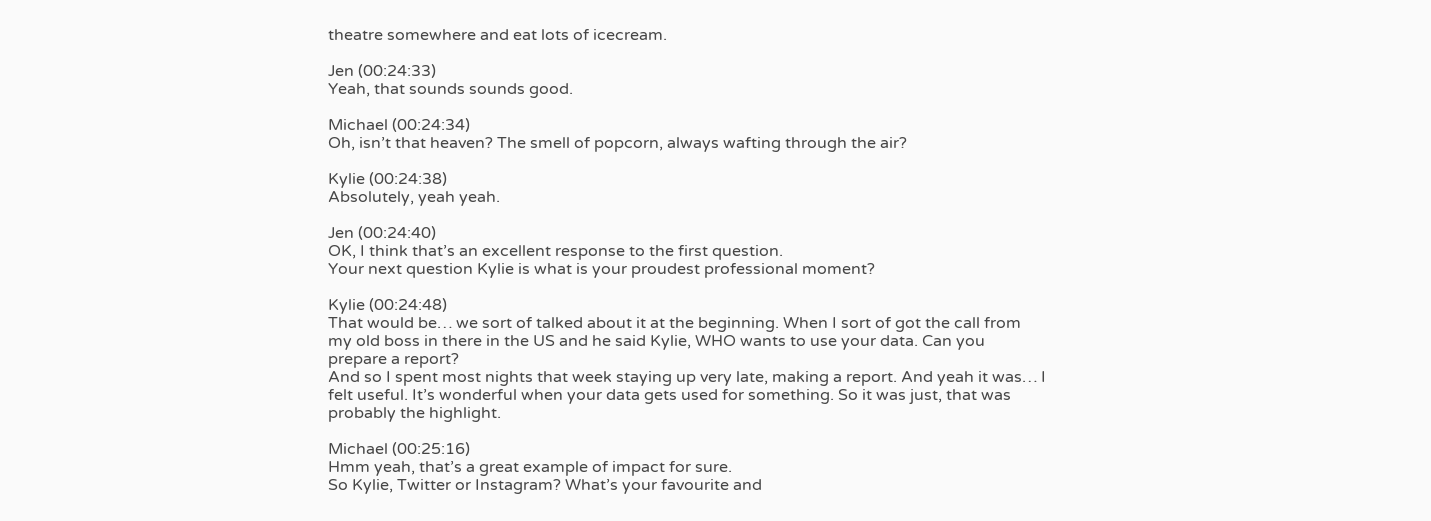theatre somewhere and eat lots of icecream.

Jen (00:24:33)
Yeah, that sounds sounds good.

Michael (00:24:34)
Oh, isn’t that heaven? The smell of popcorn, always wafting through the air?

Kylie (00:24:38)
Absolutely, yeah yeah.

Jen (00:24:40)
OK, I think that’s an excellent response to the first question.
Your next question Kylie is what is your proudest professional moment?

Kylie (00:24:48)
That would be… we sort of talked about it at the beginning. When I sort of got the call from my old boss in there in the US and he said Kylie, WHO wants to use your data. Can you prepare a report?
And so I spent most nights that week staying up very late, making a report. And yeah it was… I felt useful. It’s wonderful when your data gets used for something. So it was just, that was probably the highlight.

Michael (00:25:16)
Hmm yeah, that’s a great example of impact for sure.
So Kylie, Twitter or Instagram? What’s your favourite and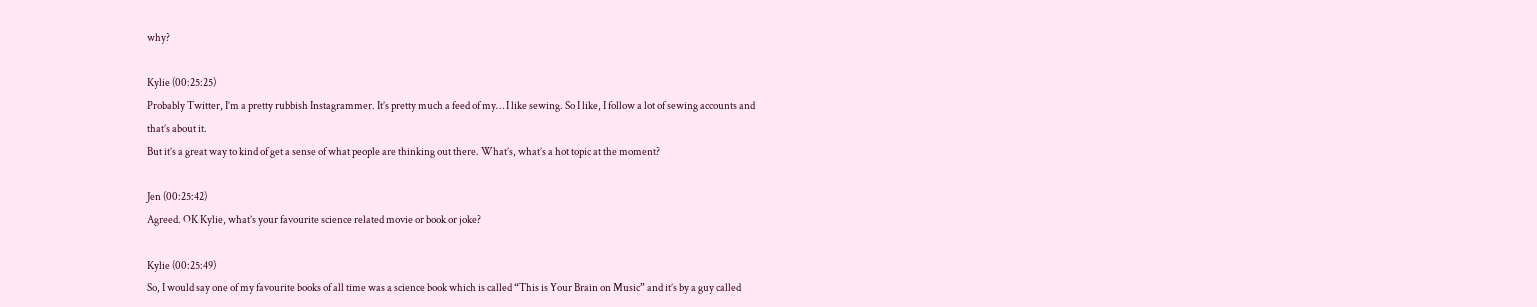why?

Kylie (00:25:25)
Probably Twitter, I’m a pretty rubbish Instagrammer. It’s pretty much a feed of my… I like sewing. So I like, I follow a lot of sewing accounts and that’s about it.
But it’s a great way to kind of get a sense of what people are thinking out there. What’s, what’s a hot topic at the moment?

Jen (00:25:42)
Agreed. OK Kylie, what’s your favourite science related movie or book or joke?

Kylie (00:25:49)
So, I would say one of my favourite books of all time was a science book which is called “This is Your Brain on Music” and it’s by a guy called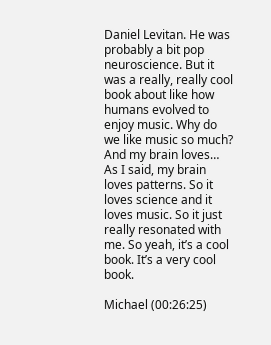Daniel Levitan. He was probably a bit pop neuroscience. But it was a really, really cool book about like how humans evolved to enjoy music. Why do we like music so much? And my brain loves… As I said, my brain loves patterns. So it loves science and it loves music. So it just really resonated with me. So yeah, it’s a cool book. It’s a very cool book.

Michael (00:26:25)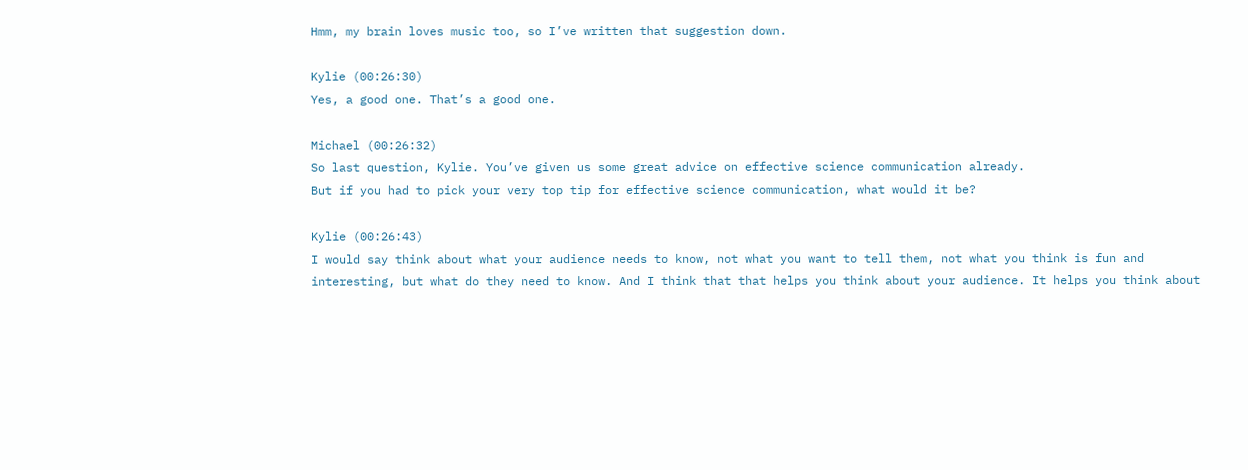Hmm, my brain loves music too, so I’ve written that suggestion down.

Kylie (00:26:30)
Yes, a good one. That’s a good one.

Michael (00:26:32)
So last question, Kylie. You’ve given us some great advice on effective science communication already.
But if you had to pick your very top tip for effective science communication, what would it be?

Kylie (00:26:43)
I would say think about what your audience needs to know, not what you want to tell them, not what you think is fun and interesting, but what do they need to know. And I think that that helps you think about your audience. It helps you think about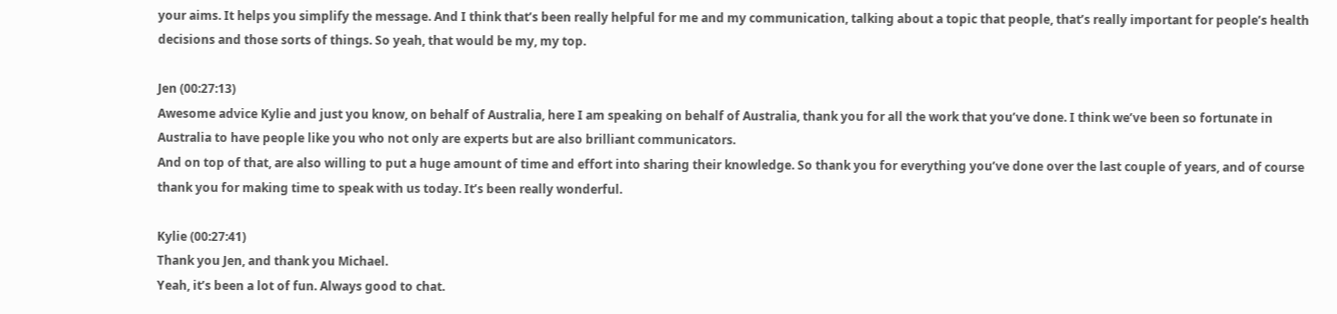your aims. It helps you simplify the message. And I think that’s been really helpful for me and my communication, talking about a topic that people, that’s really important for people’s health decisions and those sorts of things. So yeah, that would be my, my top.

Jen (00:27:13)
Awesome advice Kylie and just you know, on behalf of Australia, here I am speaking on behalf of Australia, thank you for all the work that you’ve done. I think we’ve been so fortunate in Australia to have people like you who not only are experts but are also brilliant communicators.
And on top of that, are also willing to put a huge amount of time and effort into sharing their knowledge. So thank you for everything you’ve done over the last couple of years, and of course thank you for making time to speak with us today. It’s been really wonderful.

Kylie (00:27:41)
Thank you Jen, and thank you Michael.
Yeah, it’s been a lot of fun. Always good to chat.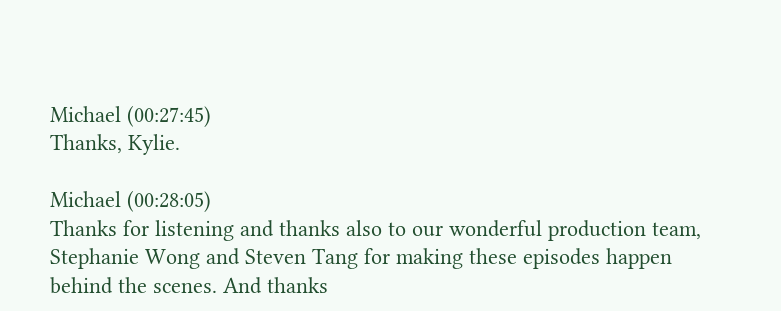Michael (00:27:45)
Thanks, Kylie.

Michael (00:28:05)
Thanks for listening and thanks also to our wonderful production team, Stephanie Wong and Steven Tang for making these episodes happen behind the scenes. And thanks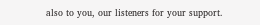also to you, our listeners for your support.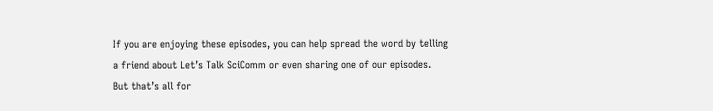If you are enjoying these episodes, you can help spread the word by telling a friend about Let’s Talk SciComm or even sharing one of our episodes.
But that’s all for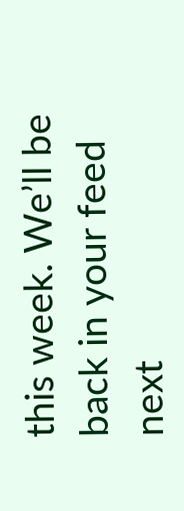this week. We’ll be back in your feed next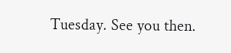Tuesday. See you then.